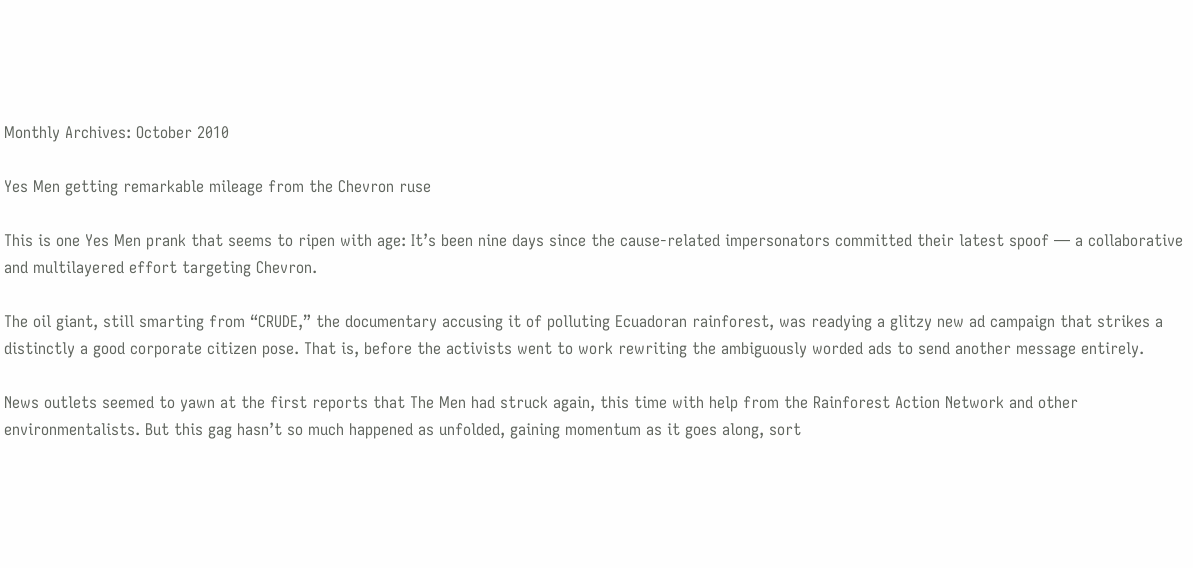Monthly Archives: October 2010

Yes Men getting remarkable mileage from the Chevron ruse

This is one Yes Men prank that seems to ripen with age: It’s been nine days since the cause-related impersonators committed their latest spoof — a collaborative and multilayered effort targeting Chevron.

The oil giant, still smarting from “CRUDE,” the documentary accusing it of polluting Ecuadoran rainforest, was readying a glitzy new ad campaign that strikes a distinctly a good corporate citizen pose. That is, before the activists went to work rewriting the ambiguously worded ads to send another message entirely.

News outlets seemed to yawn at the first reports that The Men had struck again, this time with help from the Rainforest Action Network and other environmentalists. But this gag hasn’t so much happened as unfolded, gaining momentum as it goes along, sort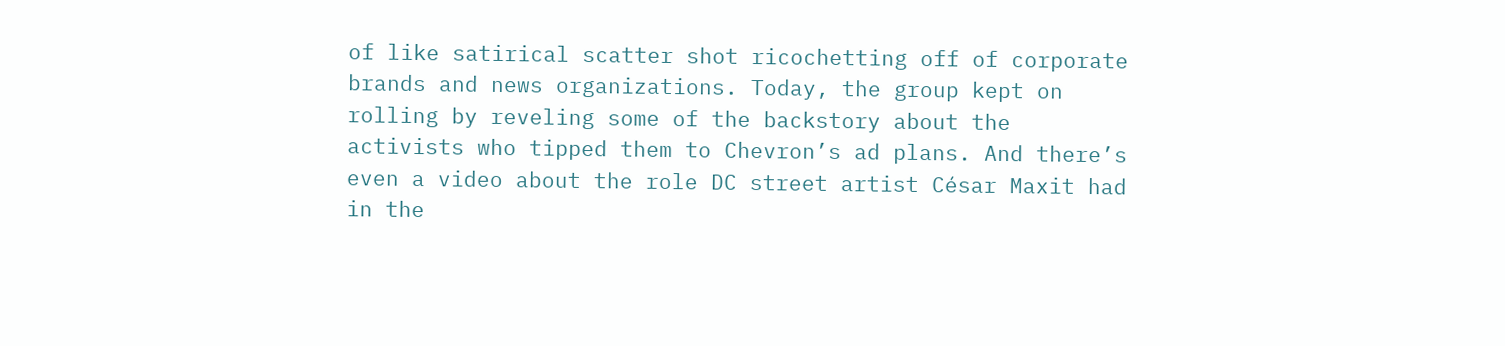of like satirical scatter shot ricochetting off of corporate brands and news organizations. Today, the group kept on rolling by reveling some of the backstory about the activists who tipped them to Chevron’s ad plans. And there’s even a video about the role DC street artist César Maxit had in the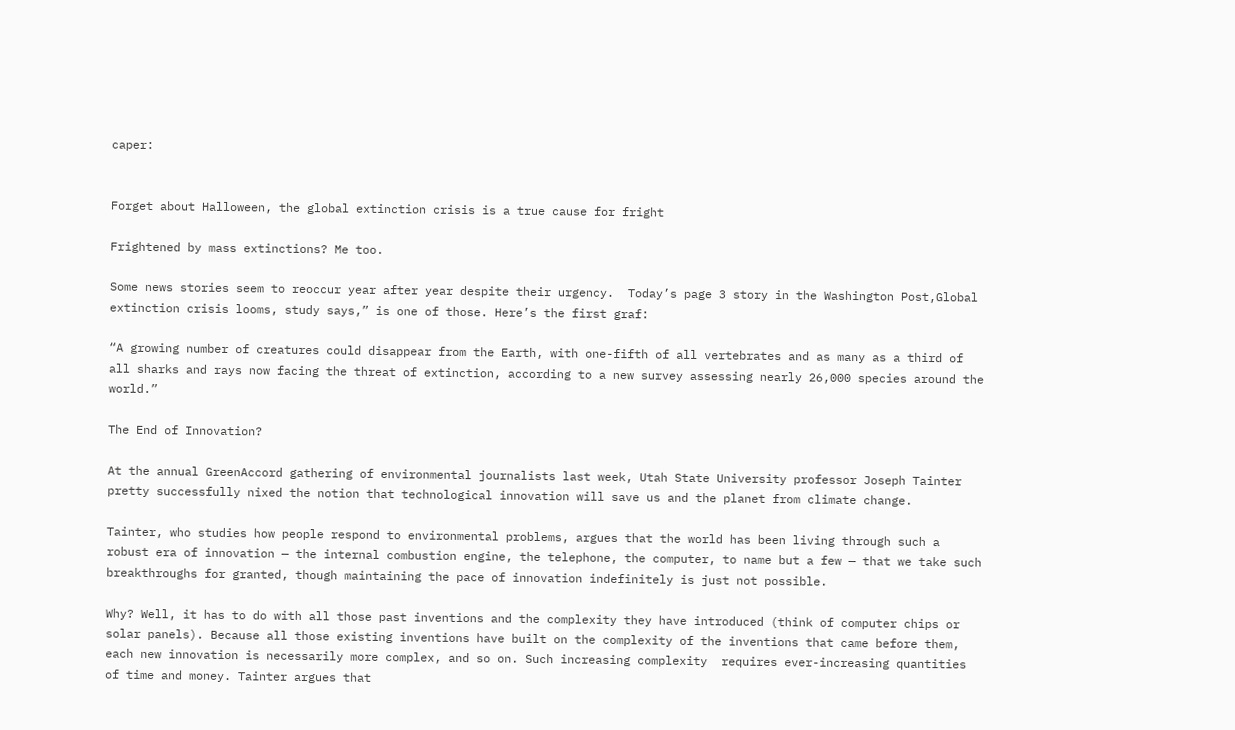caper:


Forget about Halloween, the global extinction crisis is a true cause for fright

Frightened by mass extinctions? Me too.

Some news stories seem to reoccur year after year despite their urgency.  Today’s page 3 story in the Washington Post,Global extinction crisis looms, study says,” is one of those. Here’s the first graf:

“A growing number of creatures could disappear from the Earth, with one-fifth of all vertebrates and as many as a third of all sharks and rays now facing the threat of extinction, according to a new survey assessing nearly 26,000 species around the world.”

The End of Innovation?

At the annual GreenAccord gathering of environmental journalists last week, Utah State University professor Joseph Tainter pretty successfully nixed the notion that technological innovation will save us and the planet from climate change.

Tainter, who studies how people respond to environmental problems, argues that the world has been living through such a robust era of innovation — the internal combustion engine, the telephone, the computer, to name but a few — that we take such breakthroughs for granted, though maintaining the pace of innovation indefinitely is just not possible.

Why? Well, it has to do with all those past inventions and the complexity they have introduced (think of computer chips or solar panels). Because all those existing inventions have built on the complexity of the inventions that came before them, each new innovation is necessarily more complex, and so on. Such increasing complexity  requires ever-increasing quantities of time and money. Tainter argues that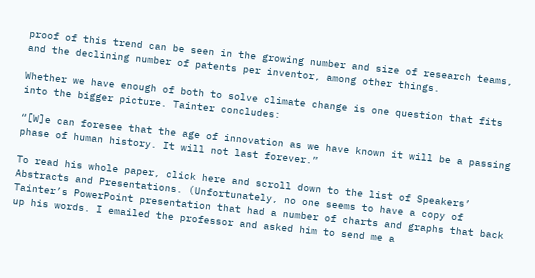proof of this trend can be seen in the growing number and size of research teams, and the declining number of patents per inventor, among other things.

Whether we have enough of both to solve climate change is one question that fits into the bigger picture. Tainter concludes:

“[W]e can foresee that the age of innovation as we have known it will be a passing phase of human history. It will not last forever.”

To read his whole paper, click here and scroll down to the list of Speakers’ Abstracts and Presentations. (Unfortunately, no one seems to have a copy of Tainter’s PowerPoint presentation that had a number of charts and graphs that back up his words. I emailed the professor and asked him to send me a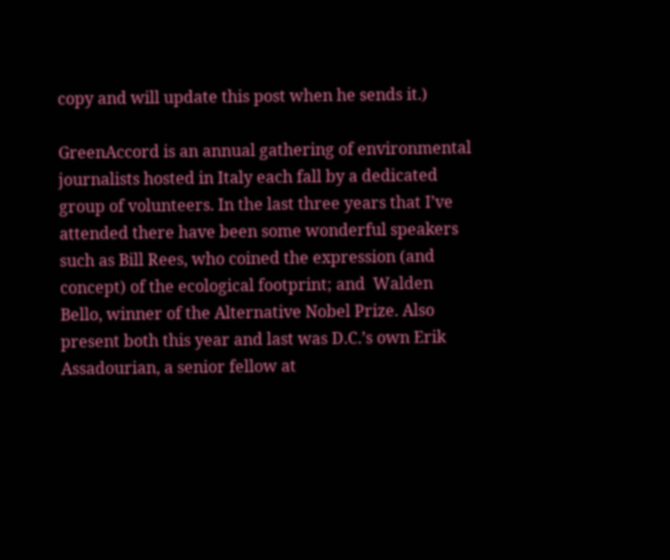copy and will update this post when he sends it.)

GreenAccord is an annual gathering of environmental journalists hosted in Italy each fall by a dedicated group of volunteers. In the last three years that I’ve attended there have been some wonderful speakers such as Bill Rees, who coined the expression (and concept) of the ecological footprint; and  Walden Bello, winner of the Alternative Nobel Prize. Also present both this year and last was D.C.’s own Erik Assadourian, a senior fellow at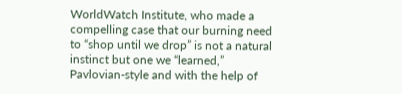WorldWatch Institute, who made a compelling case that our burning need to “shop until we drop” is not a natural instinct but one we “learned,” Pavlovian-style and with the help of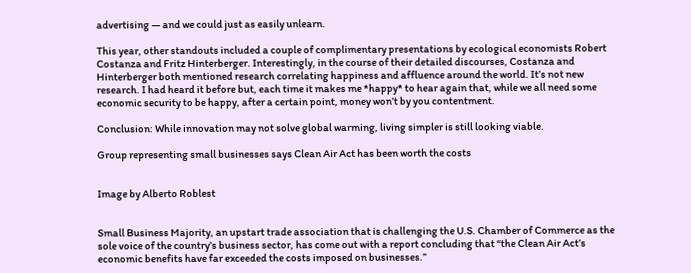advertising — and we could just as easily unlearn.

This year, other standouts included a couple of complimentary presentations by ecological economists Robert Costanza and Fritz Hinterberger. Interestingly, in the course of their detailed discourses, Costanza and Hinterberger both mentioned research correlating happiness and affluence around the world. It’s not new research. I had heard it before but, each time it makes me *happy* to hear again that, while we all need some economic security to be happy, after a certain point, money won’t by you contentment.

Conclusion: While innovation may not solve global warming, living simpler is still looking viable.

Group representing small businesses says Clean Air Act has been worth the costs


Image by Alberto Roblest


Small Business Majority, an upstart trade association that is challenging the U.S. Chamber of Commerce as the sole voice of the country’s business sector, has come out with a report concluding that “the Clean Air Act’s economic benefits have far exceeded the costs imposed on businesses.”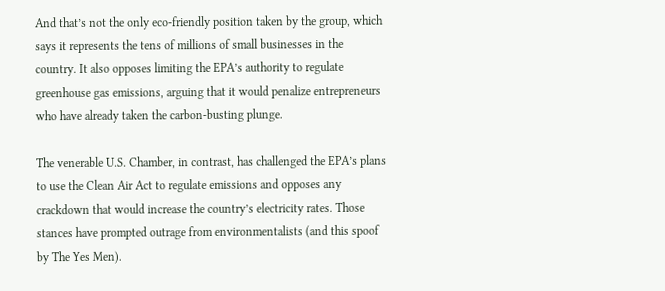And that’s not the only eco-friendly position taken by the group, which says it represents the tens of millions of small businesses in the country. It also opposes limiting the EPA’s authority to regulate greenhouse gas emissions, arguing that it would penalize entrepreneurs who have already taken the carbon-busting plunge.

The venerable U.S. Chamber, in contrast, has challenged the EPA’s plans to use the Clean Air Act to regulate emissions and opposes any crackdown that would increase the country’s electricity rates. Those stances have prompted outrage from environmentalists (and this spoof by The Yes Men).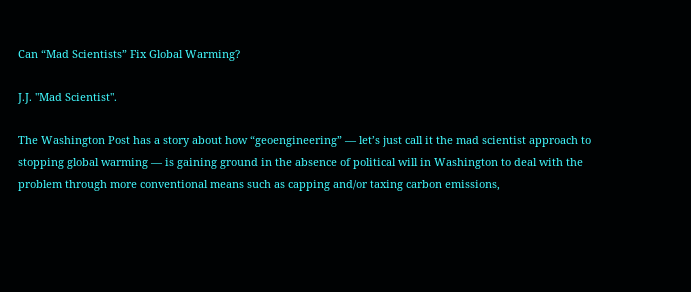Can “Mad Scientists” Fix Global Warming?

J.J. "Mad Scientist".

The Washington Post has a story about how “geoengineering” — let’s just call it the mad scientist approach to stopping global warming — is gaining ground in the absence of political will in Washington to deal with the problem through more conventional means such as capping and/or taxing carbon emissions,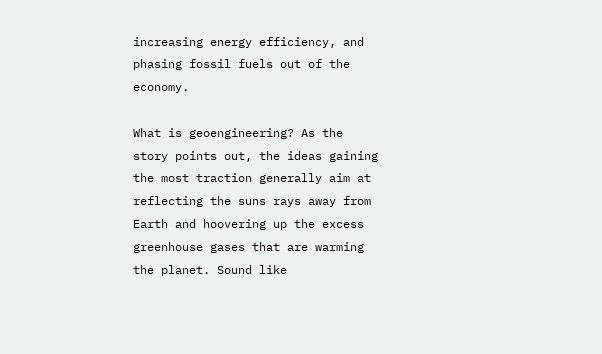increasing energy efficiency, and phasing fossil fuels out of the economy.

What is geoengineering? As the story points out, the ideas gaining the most traction generally aim at reflecting the suns rays away from Earth and hoovering up the excess greenhouse gases that are warming the planet. Sound like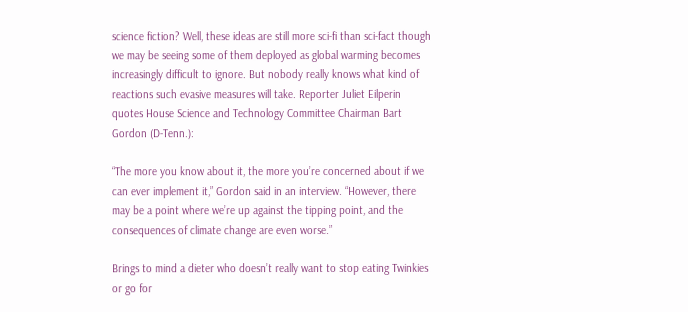science fiction? Well, these ideas are still more sci-fi than sci-fact though we may be seeing some of them deployed as global warming becomes increasingly difficult to ignore. But nobody really knows what kind of reactions such evasive measures will take. Reporter Juliet Eilperin quotes House Science and Technology Committee Chairman Bart Gordon (D-Tenn.):

“The more you know about it, the more you’re concerned about if we can ever implement it,” Gordon said in an interview. “However, there may be a point where we’re up against the tipping point, and the consequences of climate change are even worse.”

Brings to mind a dieter who doesn’t really want to stop eating Twinkies or go for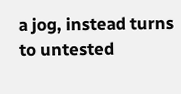a jog, instead turns to untested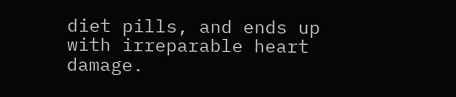diet pills, and ends up with irreparable heart damage.